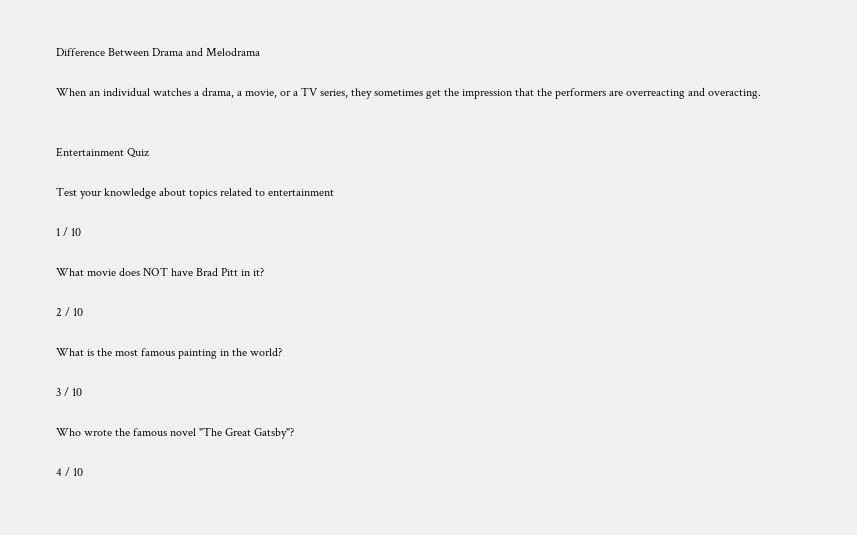Difference Between Drama and Melodrama

When an individual watches a drama, a movie, or a TV series, they sometimes get the impression that the performers are overreacting and overacting.


Entertainment Quiz

Test your knowledge about topics related to entertainment

1 / 10

What movie does NOT have Brad Pitt in it?

2 / 10

What is the most famous painting in the world?

3 / 10

Who wrote the famous novel "The Great Gatsby"?

4 / 10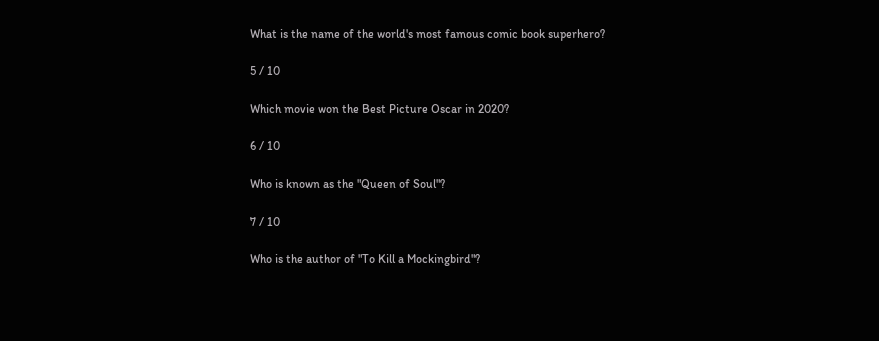What is the name of the world's most famous comic book superhero?

5 / 10

Which movie won the Best Picture Oscar in 2020?

6 / 10

Who is known as the "Queen of Soul"?

7 / 10

Who is the author of "To Kill a Mockingbird"?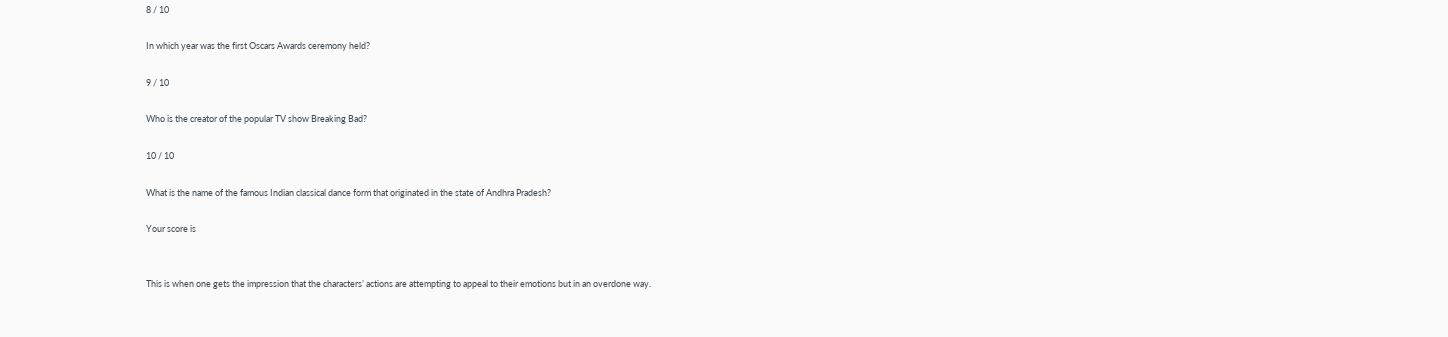8 / 10

In which year was the first Oscars Awards ceremony held?

9 / 10

Who is the creator of the popular TV show Breaking Bad?

10 / 10

What is the name of the famous Indian classical dance form that originated in the state of Andhra Pradesh?

Your score is


This is when one gets the impression that the characters’ actions are attempting to appeal to their emotions but in an overdone way.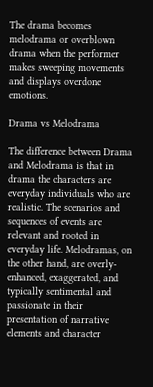The drama becomes melodrama or overblown drama when the performer makes sweeping movements and displays overdone emotions.

Drama vs Melodrama

The difference between Drama and Melodrama is that in drama the characters are everyday individuals who are realistic. The scenarios and sequences of events are relevant and rooted in everyday life. Melodramas, on the other hand, are overly-enhanced, exaggerated, and typically sentimental and passionate in their presentation of narrative elements and character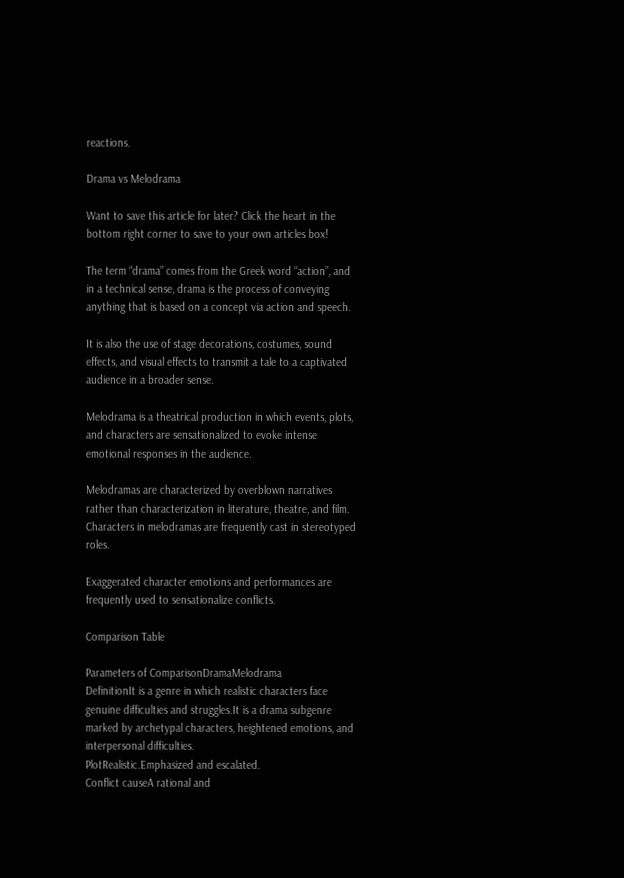reactions.

Drama vs Melodrama

Want to save this article for later? Click the heart in the bottom right corner to save to your own articles box!

The term “drama” comes from the Greek word “action”, and in a technical sense, drama is the process of conveying anything that is based on a concept via action and speech.

It is also the use of stage decorations, costumes, sound effects, and visual effects to transmit a tale to a captivated audience in a broader sense.

Melodrama is a theatrical production in which events, plots, and characters are sensationalized to evoke intense emotional responses in the audience.

Melodramas are characterized by overblown narratives rather than characterization in literature, theatre, and film. Characters in melodramas are frequently cast in stereotyped roles.

Exaggerated character emotions and performances are frequently used to sensationalize conflicts.

Comparison Table

Parameters of ComparisonDramaMelodrama
DefinitionIt is a genre in which realistic characters face genuine difficulties and struggles.It is a drama subgenre marked by archetypal characters, heightened emotions, and interpersonal difficulties.
PlotRealistic.Emphasized and escalated.
Conflict causeA rational and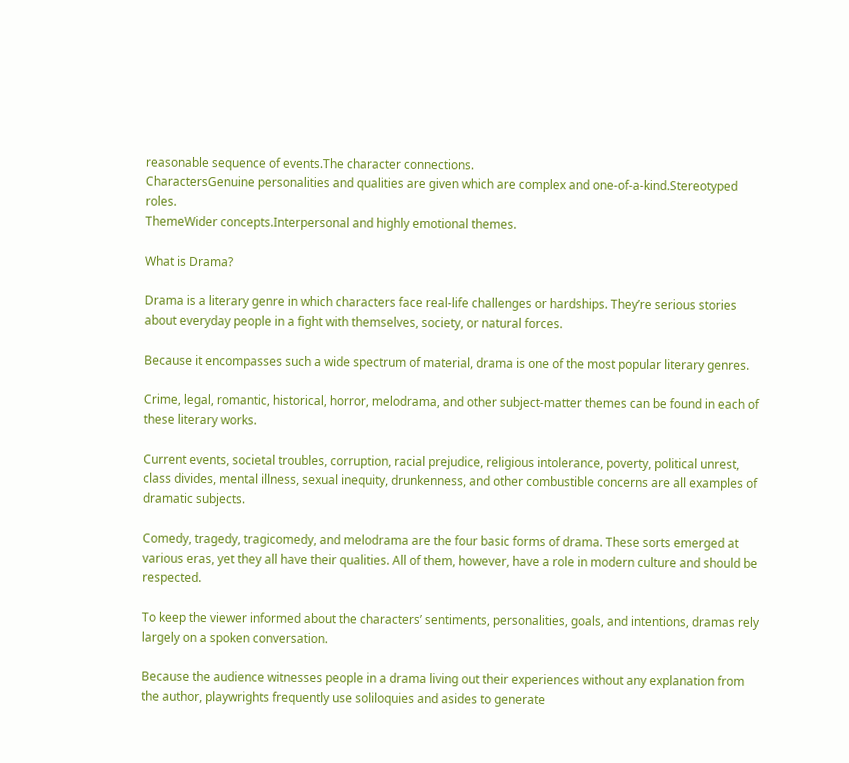reasonable sequence of events.The character connections.
CharactersGenuine personalities and qualities are given which are complex and one-of-a-kind.Stereotyped roles.
ThemeWider concepts.Interpersonal and highly emotional themes.

What is Drama?

Drama is a literary genre in which characters face real-life challenges or hardships. They’re serious stories about everyday people in a fight with themselves, society, or natural forces.

Because it encompasses such a wide spectrum of material, drama is one of the most popular literary genres.

Crime, legal, romantic, historical, horror, melodrama, and other subject-matter themes can be found in each of these literary works.

Current events, societal troubles, corruption, racial prejudice, religious intolerance, poverty, political unrest, class divides, mental illness, sexual inequity, drunkenness, and other combustible concerns are all examples of dramatic subjects.

Comedy, tragedy, tragicomedy, and melodrama are the four basic forms of drama. These sorts emerged at various eras, yet they all have their qualities. All of them, however, have a role in modern culture and should be respected.

To keep the viewer informed about the characters’ sentiments, personalities, goals, and intentions, dramas rely largely on a spoken conversation.

Because the audience witnesses people in a drama living out their experiences without any explanation from the author, playwrights frequently use soliloquies and asides to generate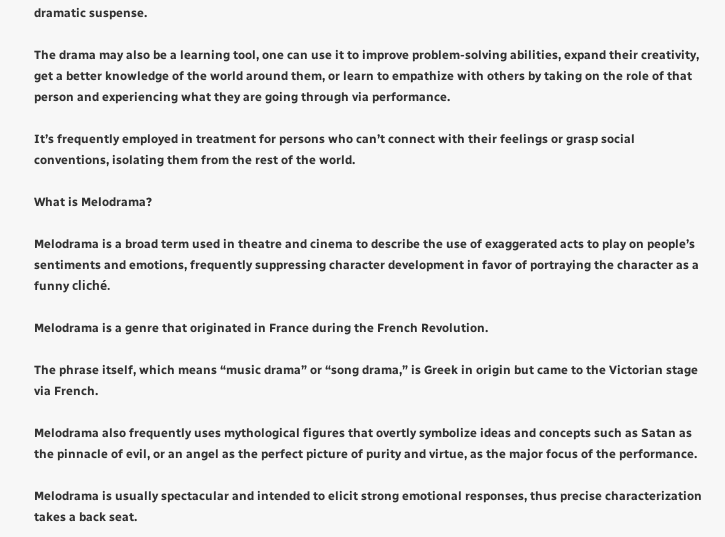dramatic suspense.

The drama may also be a learning tool, one can use it to improve problem-solving abilities, expand their creativity, get a better knowledge of the world around them, or learn to empathize with others by taking on the role of that person and experiencing what they are going through via performance.

It’s frequently employed in treatment for persons who can’t connect with their feelings or grasp social conventions, isolating them from the rest of the world.

What is Melodrama?

Melodrama is a broad term used in theatre and cinema to describe the use of exaggerated acts to play on people’s sentiments and emotions, frequently suppressing character development in favor of portraying the character as a funny cliché.

Melodrama is a genre that originated in France during the French Revolution.

The phrase itself, which means “music drama” or “song drama,” is Greek in origin but came to the Victorian stage via French.

Melodrama also frequently uses mythological figures that overtly symbolize ideas and concepts such as Satan as the pinnacle of evil, or an angel as the perfect picture of purity and virtue, as the major focus of the performance.

Melodrama is usually spectacular and intended to elicit strong emotional responses, thus precise characterization takes a back seat.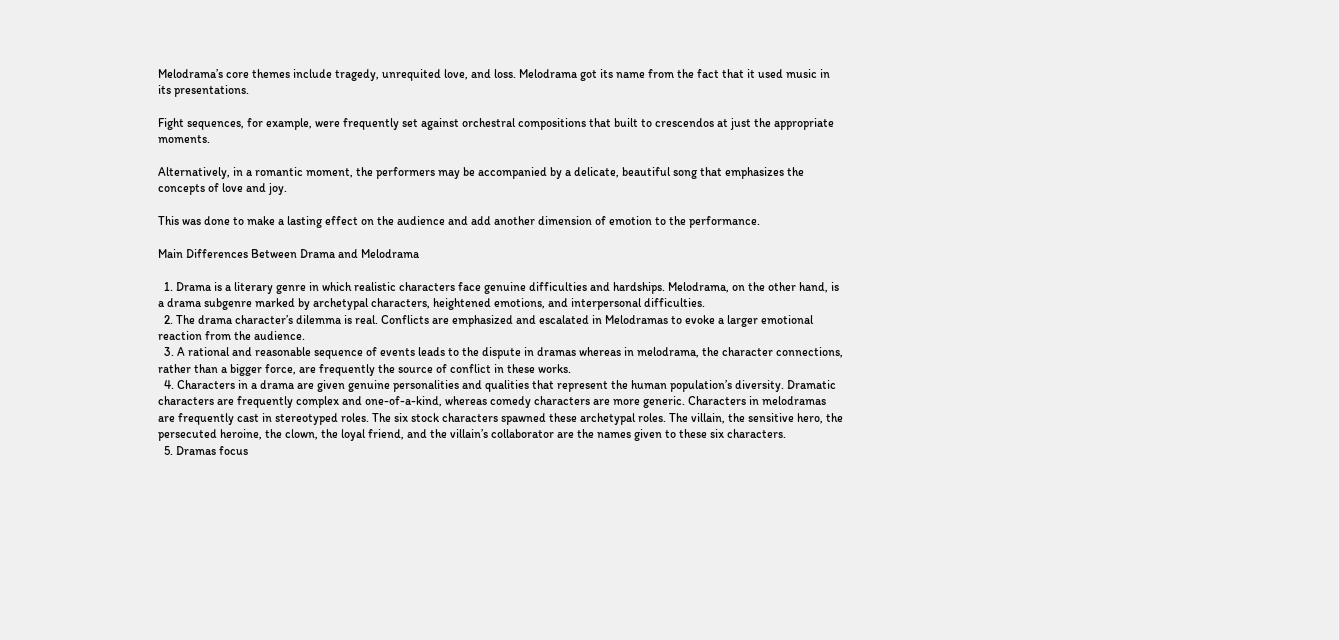Melodrama’s core themes include tragedy, unrequited love, and loss. Melodrama got its name from the fact that it used music in its presentations.

Fight sequences, for example, were frequently set against orchestral compositions that built to crescendos at just the appropriate moments.

Alternatively, in a romantic moment, the performers may be accompanied by a delicate, beautiful song that emphasizes the concepts of love and joy.

This was done to make a lasting effect on the audience and add another dimension of emotion to the performance.

Main Differences Between Drama and Melodrama

  1. Drama is a literary genre in which realistic characters face genuine difficulties and hardships. Melodrama, on the other hand, is a drama subgenre marked by archetypal characters, heightened emotions, and interpersonal difficulties.
  2. The drama character’s dilemma is real. Conflicts are emphasized and escalated in Melodramas to evoke a larger emotional reaction from the audience.
  3. A rational and reasonable sequence of events leads to the dispute in dramas whereas in melodrama, the character connections, rather than a bigger force, are frequently the source of conflict in these works.
  4. Characters in a drama are given genuine personalities and qualities that represent the human population’s diversity. Dramatic characters are frequently complex and one-of-a-kind, whereas comedy characters are more generic. Characters in melodramas are frequently cast in stereotyped roles. The six stock characters spawned these archetypal roles. The villain, the sensitive hero, the persecuted heroine, the clown, the loyal friend, and the villain’s collaborator are the names given to these six characters.
  5. Dramas focus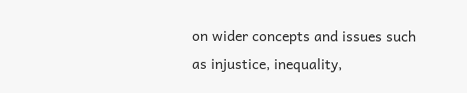on wider concepts and issues such as injustice, inequality,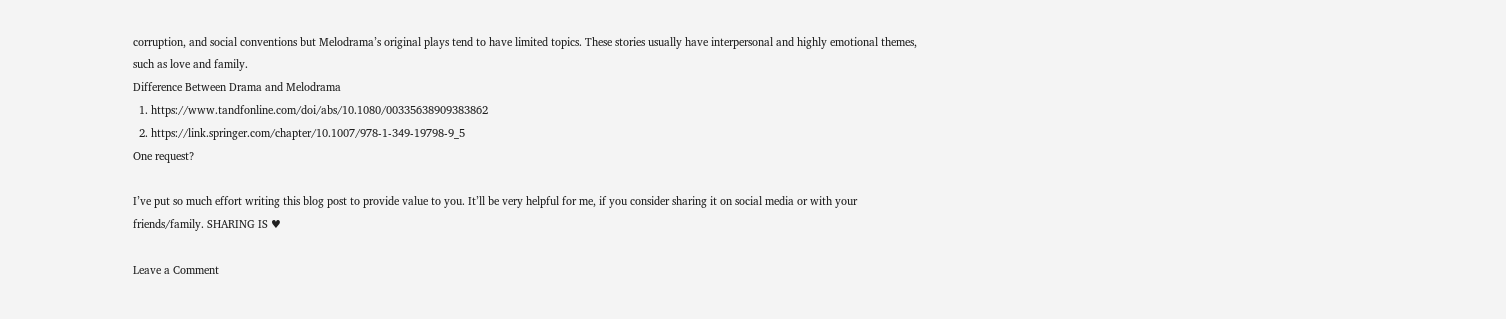corruption, and social conventions but Melodrama’s original plays tend to have limited topics. These stories usually have interpersonal and highly emotional themes, such as love and family.
Difference Between Drama and Melodrama
  1. https://www.tandfonline.com/doi/abs/10.1080/00335638909383862
  2. https://link.springer.com/chapter/10.1007/978-1-349-19798-9_5
One request?

I’ve put so much effort writing this blog post to provide value to you. It’ll be very helpful for me, if you consider sharing it on social media or with your friends/family. SHARING IS ♥

Leave a Comment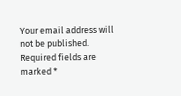Your email address will not be published. Required fields are marked *